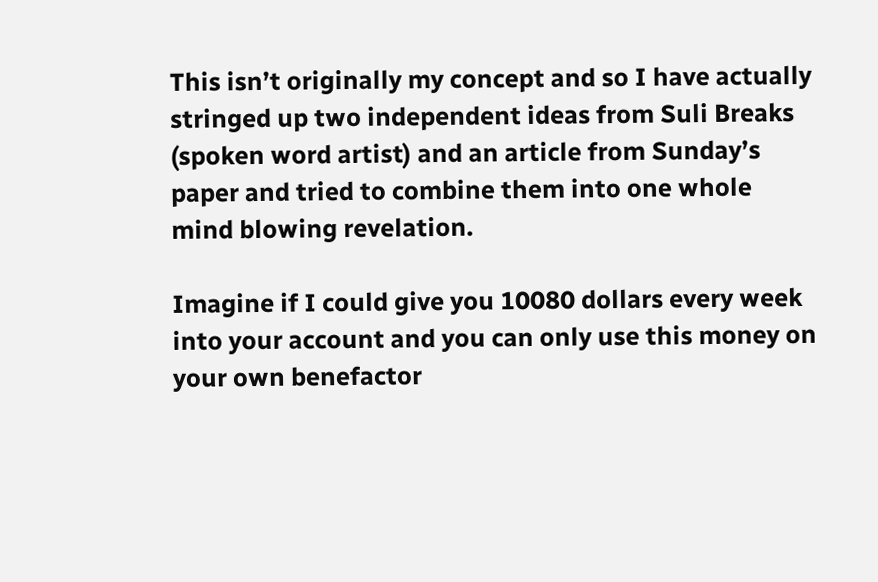This isn’t originally my concept and so I have actually stringed up two independent ideas from Suli Breaks (spoken word artist) and an article from Sunday’s paper and tried to combine them into one whole mind blowing revelation.

Imagine if I could give you 10080 dollars every week into your account and you can only use this money on your own benefactor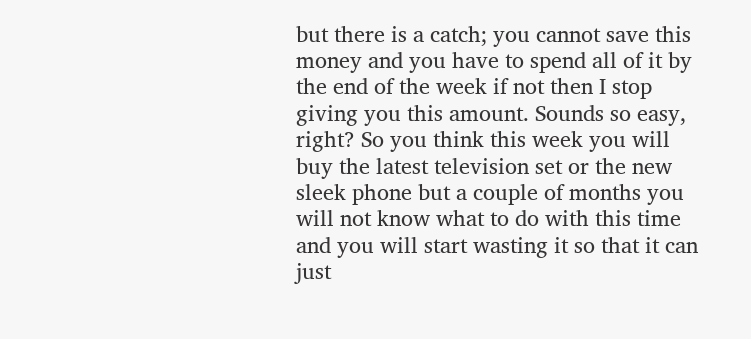but there is a catch; you cannot save this money and you have to spend all of it by the end of the week if not then I stop giving you this amount. Sounds so easy, right? So you think this week you will buy the latest television set or the new sleek phone but a couple of months you will not know what to do with this time and you will start wasting it so that it can just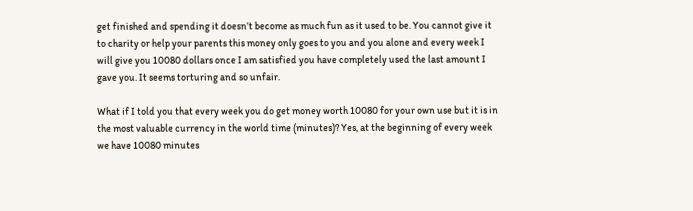get finished and spending it doesn’t become as much fun as it used to be. You cannot give it to charity or help your parents this money only goes to you and you alone and every week I will give you 10080 dollars once I am satisfied you have completely used the last amount I gave you. It seems torturing and so unfair.

What if I told you that every week you do get money worth 10080 for your own use but it is in the most valuable currency in the world time (minutes)? Yes, at the beginning of every week we have 10080 minutes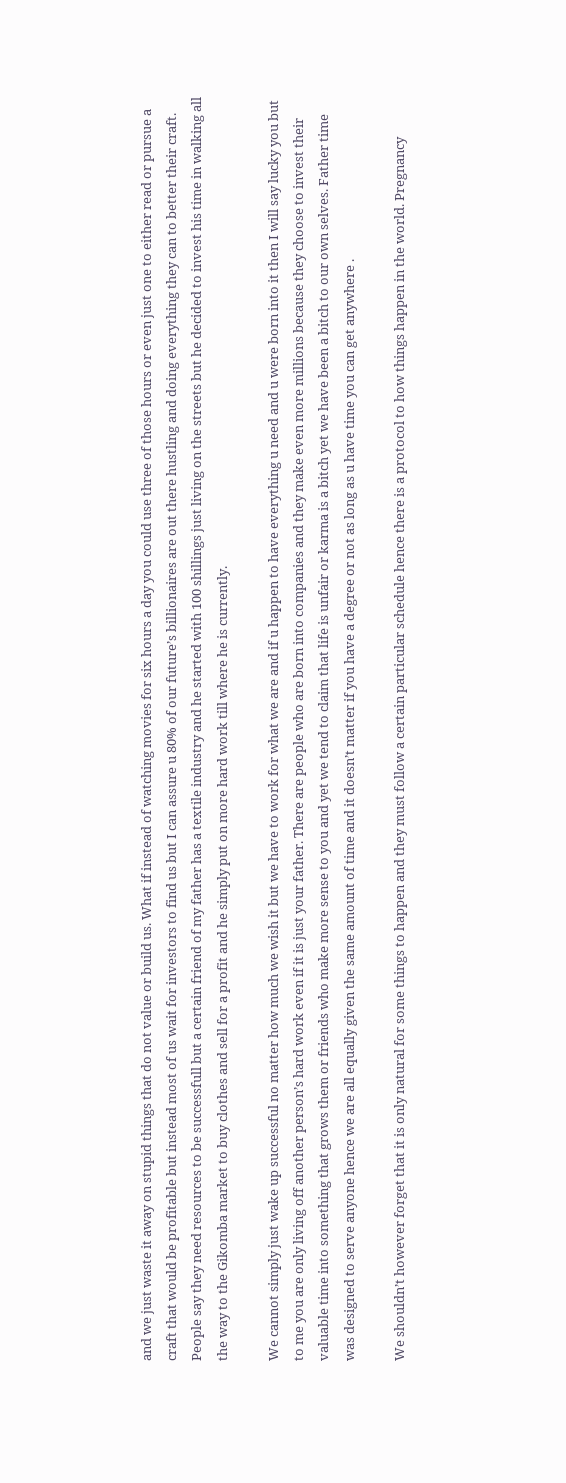and we just waste it away on stupid things that do not value or build us. What if instead of watching movies for six hours a day you could use three of those hours or even just one to either read or pursue a craft that would be profitable but instead most of us wait for investors to find us but I can assure u 80% of our future’s billionaires are out there hustling and doing everything they can to better their craft. People say they need resources to be successfull but a certain friend of my father has a textile industry and he started with 100 shillings just living on the streets but he decided to invest his time in walking all the way to the Gikomba market to buy clothes and sell for a profit and he simply put on more hard work till where he is currently.

We cannot simply just wake up successful no matter how much we wish it but we have to work for what we are and if u happen to have everything u need and u were born into it then I will say lucky you but to me you are only living off another person’s hard work even if it is just your father. There are people who are born into companies and they make even more millions because they choose to invest their valuable time into something that grows them or friends who make more sense to you and yet we tend to claim that life is unfair or karma is a bitch yet we have been a bitch to our own selves. Father time was designed to serve anyone hence we are all equally given the same amount of time and it doesn’t matter if you have a degree or not as long as u have time you can get anywhere .

We shouldn’t however forget that it is only natural for some things to happen and they must follow a certain particular schedule hence there is a protocol to how things happen in the world. Pregnancy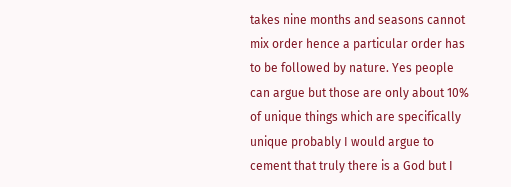takes nine months and seasons cannot mix order hence a particular order has to be followed by nature. Yes people can argue but those are only about 10% of unique things which are specifically unique probably I would argue to cement that truly there is a God but I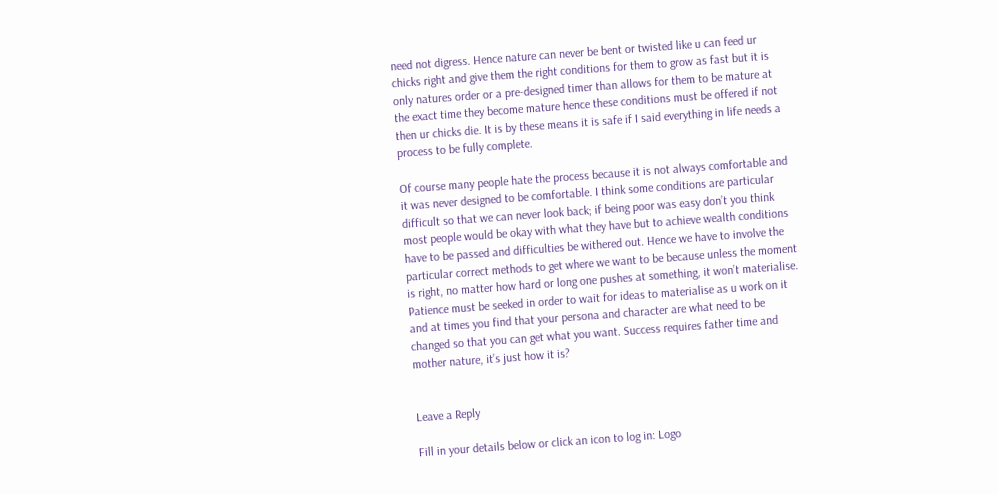need not digress. Hence nature can never be bent or twisted like u can feed ur chicks right and give them the right conditions for them to grow as fast but it is only natures order or a pre-designed timer than allows for them to be mature at the exact time they become mature hence these conditions must be offered if not then ur chicks die. It is by these means it is safe if I said everything in life needs a process to be fully complete.

Of course many people hate the process because it is not always comfortable and it was never designed to be comfortable. I think some conditions are particular difficult so that we can never look back; if being poor was easy don’t you think most people would be okay with what they have but to achieve wealth conditions have to be passed and difficulties be withered out. Hence we have to involve the particular correct methods to get where we want to be because unless the moment is right, no matter how hard or long one pushes at something, it won’t materialise. Patience must be seeked in order to wait for ideas to materialise as u work on it and at times you find that your persona and character are what need to be changed so that you can get what you want. Success requires father time and mother nature, it’s just how it is?


Leave a Reply

Fill in your details below or click an icon to log in: Logo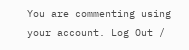You are commenting using your account. Log Out /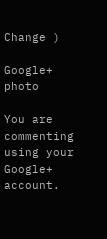Change )

Google+ photo

You are commenting using your Google+ account.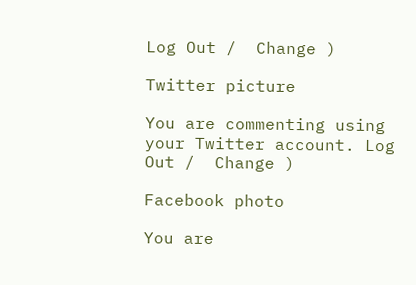Log Out /  Change )

Twitter picture

You are commenting using your Twitter account. Log Out /  Change )

Facebook photo

You are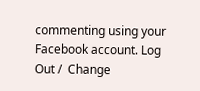commenting using your Facebook account. Log Out /  Change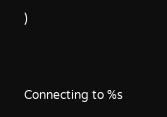)


Connecting to %s